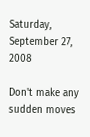Saturday, September 27, 2008

Don't make any sudden moves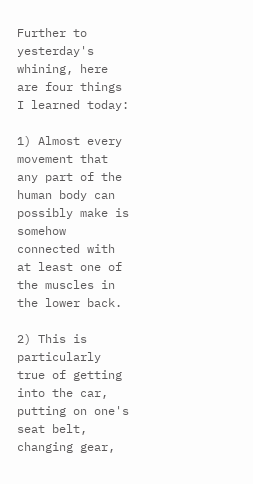Further to yesterday's whining, here are four things I learned today:

1) Almost every movement that any part of the human body can possibly make is somehow connected with at least one of the muscles in the lower back.

2) This is particularly true of getting into the car, putting on one's seat belt, changing gear,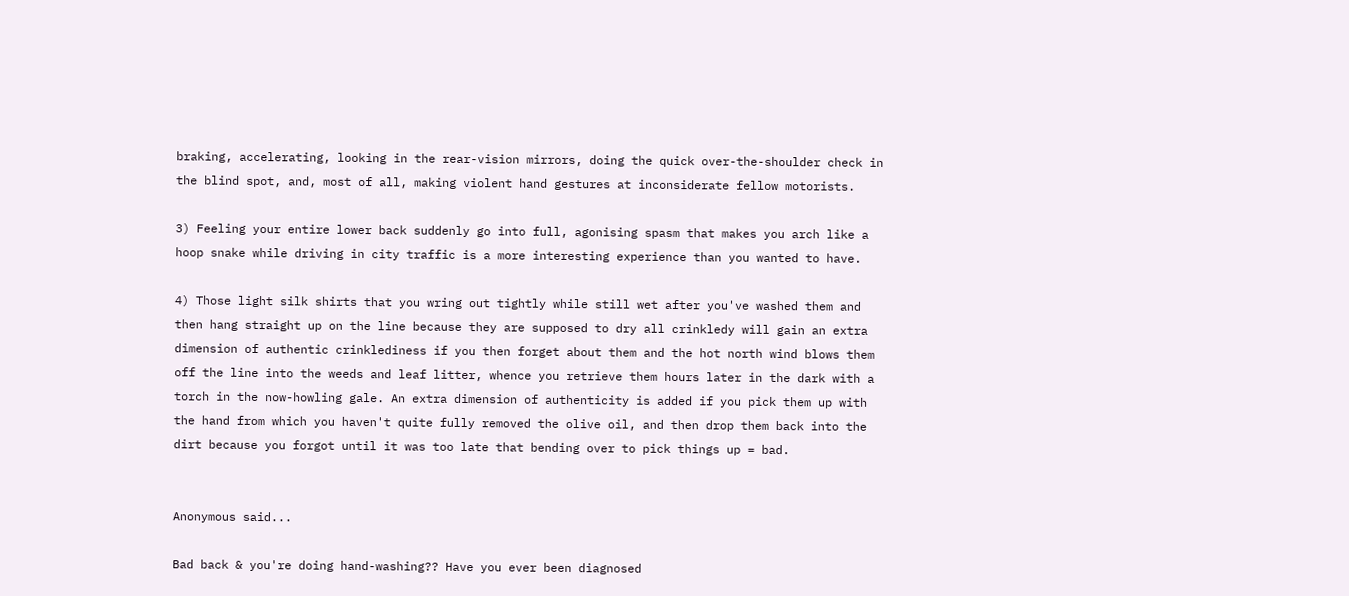braking, accelerating, looking in the rear-vision mirrors, doing the quick over-the-shoulder check in the blind spot, and, most of all, making violent hand gestures at inconsiderate fellow motorists.

3) Feeling your entire lower back suddenly go into full, agonising spasm that makes you arch like a hoop snake while driving in city traffic is a more interesting experience than you wanted to have.

4) Those light silk shirts that you wring out tightly while still wet after you've washed them and then hang straight up on the line because they are supposed to dry all crinkledy will gain an extra dimension of authentic crinklediness if you then forget about them and the hot north wind blows them off the line into the weeds and leaf litter, whence you retrieve them hours later in the dark with a torch in the now-howling gale. An extra dimension of authenticity is added if you pick them up with the hand from which you haven't quite fully removed the olive oil, and then drop them back into the dirt because you forgot until it was too late that bending over to pick things up = bad.


Anonymous said...

Bad back & you're doing hand-washing?? Have you ever been diagnosed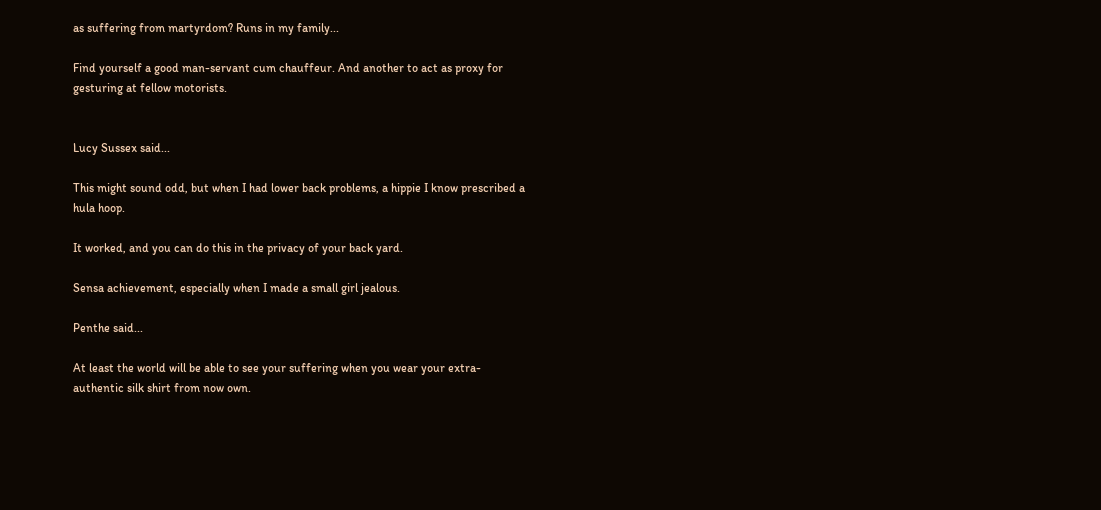as suffering from martyrdom? Runs in my family...

Find yourself a good man-servant cum chauffeur. And another to act as proxy for gesturing at fellow motorists.


Lucy Sussex said...

This might sound odd, but when I had lower back problems, a hippie I know prescribed a hula hoop.

It worked, and you can do this in the privacy of your back yard.

Sensa achievement, especially when I made a small girl jealous.

Penthe said...

At least the world will be able to see your suffering when you wear your extra-authentic silk shirt from now own.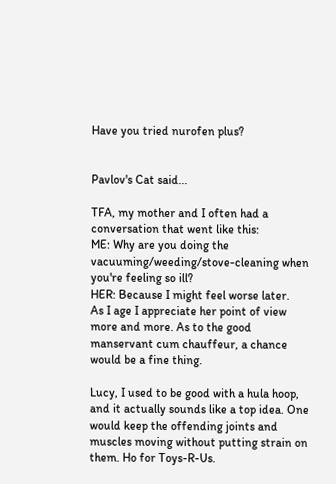Have you tried nurofen plus?


Pavlov's Cat said...

TFA, my mother and I often had a conversation that went like this:
ME: Why are you doing the vacuuming/weeding/stove-cleaning when you're feeling so ill?
HER: Because I might feel worse later.
As I age I appreciate her point of view more and more. As to the good manservant cum chauffeur, a chance would be a fine thing.

Lucy, I used to be good with a hula hoop, and it actually sounds like a top idea. One would keep the offending joints and muscles moving without putting strain on them. Ho for Toys-R-Us.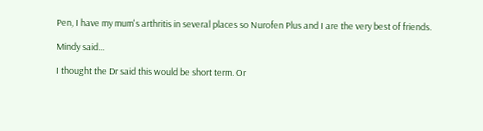Pen, I have my mum's arthritis in several places so Nurofen Plus and I are the very best of friends.

Mindy said...

I thought the Dr said this would be short term. Or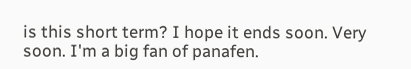is this short term? I hope it ends soon. Very soon. I'm a big fan of panafen.